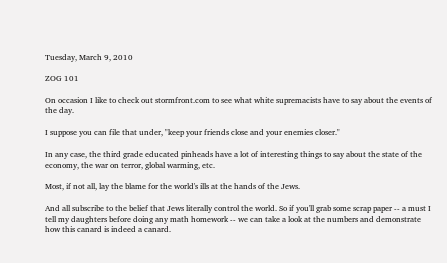Tuesday, March 9, 2010

ZOG 101

On occasion I like to check out stormfront.com to see what white supremacists have to say about the events of the day.

I suppose you can file that under, "keep your friends close and your enemies closer."

In any case, the third grade educated pinheads have a lot of interesting things to say about the state of the economy, the war on terror, global warming, etc.

Most, if not all, lay the blame for the world's ills at the hands of the Jews.

And all subscribe to the belief that Jews literally control the world. So if you'll grab some scrap paper -- a must I tell my daughters before doing any math homework -- we can take a look at the numbers and demonstrate how this canard is indeed a canard.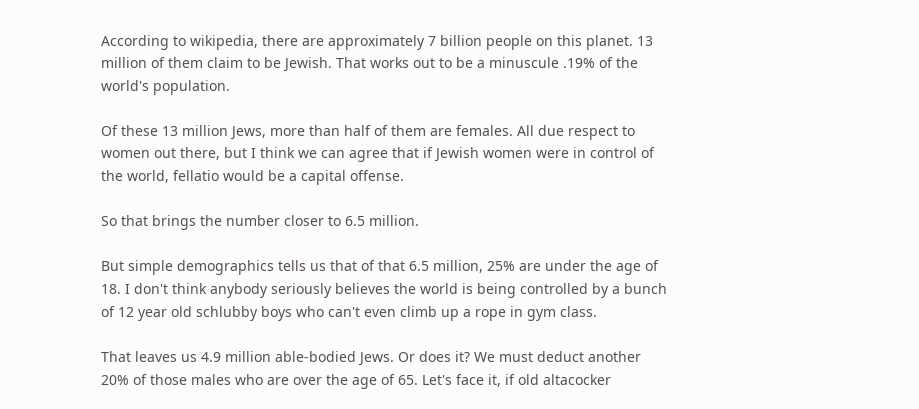According to wikipedia, there are approximately 7 billion people on this planet. 13 million of them claim to be Jewish. That works out to be a minuscule .19% of the world's population.

Of these 13 million Jews, more than half of them are females. All due respect to women out there, but I think we can agree that if Jewish women were in control of the world, fellatio would be a capital offense.

So that brings the number closer to 6.5 million.

But simple demographics tells us that of that 6.5 million, 25% are under the age of 18. I don't think anybody seriously believes the world is being controlled by a bunch of 12 year old schlubby boys who can't even climb up a rope in gym class.

That leaves us 4.9 million able-bodied Jews. Or does it? We must deduct another 20% of those males who are over the age of 65. Let's face it, if old altacocker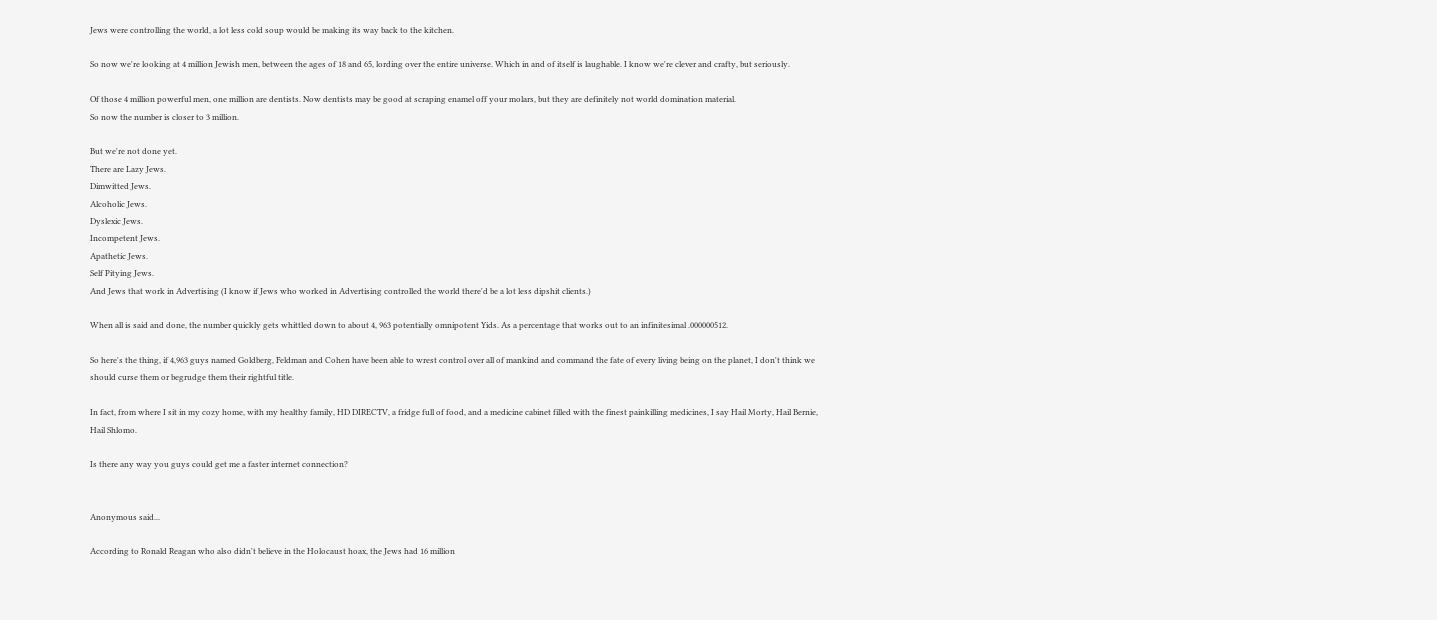Jews were controlling the world, a lot less cold soup would be making its way back to the kitchen.

So now we're looking at 4 million Jewish men, between the ages of 18 and 65, lording over the entire universe. Which in and of itself is laughable. I know we're clever and crafty, but seriously.

Of those 4 million powerful men, one million are dentists. Now dentists may be good at scraping enamel off your molars, but they are definitely not world domination material.
So now the number is closer to 3 million.

But we're not done yet.
There are Lazy Jews.
Dimwitted Jews.
Alcoholic Jews.
Dyslexic Jews.
Incompetent Jews.
Apathetic Jews.
Self Pitying Jews.
And Jews that work in Advertising (I know if Jews who worked in Advertising controlled the world there'd be a lot less dipshit clients.)

When all is said and done, the number quickly gets whittled down to about 4, 963 potentially omnipotent Yids. As a percentage that works out to an infinitesimal .000000512.

So here's the thing, if 4,963 guys named Goldberg, Feldman and Cohen have been able to wrest control over all of mankind and command the fate of every living being on the planet, I don't think we should curse them or begrudge them their rightful title.

In fact, from where I sit in my cozy home, with my healthy family, HD DIRECTV, a fridge full of food, and a medicine cabinet filled with the finest painkilling medicines, I say Hail Morty, Hail Bernie, Hail Shlomo.

Is there any way you guys could get me a faster internet connection?


Anonymous said...

According to Ronald Reagan who also didn't believe in the Holocaust hoax, the Jews had 16 million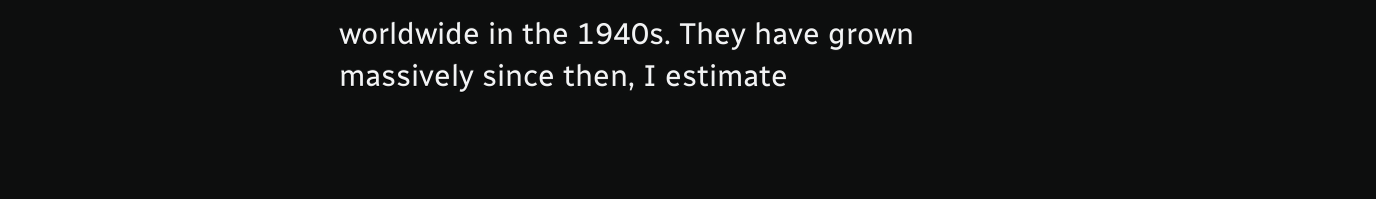worldwide in the 1940s. They have grown massively since then, I estimate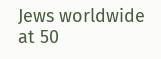Jews worldwide at 50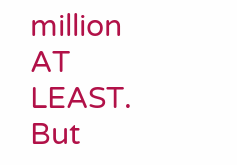million AT LEAST. But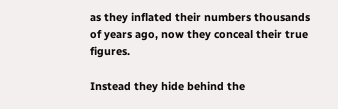as they inflated their numbers thousands of years ago, now they conceal their true figures.

Instead they hide behind the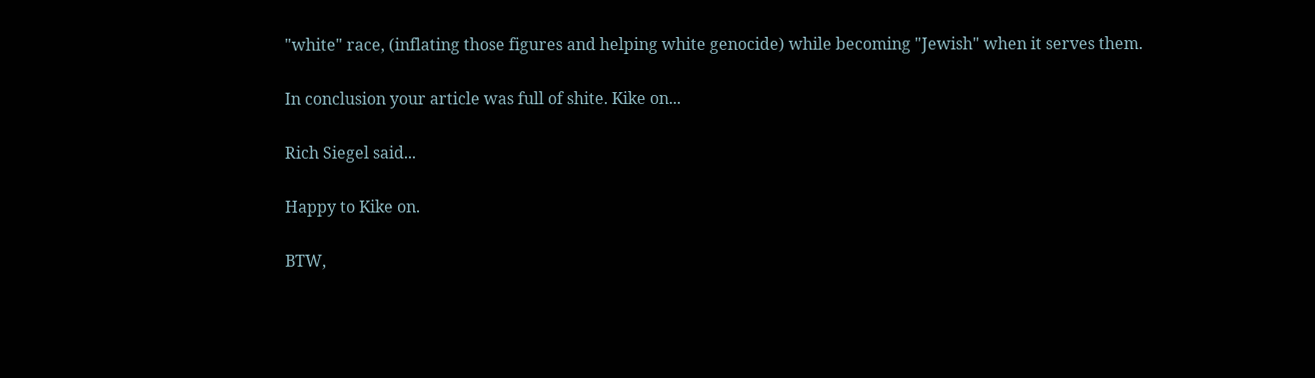"white" race, (inflating those figures and helping white genocide) while becoming "Jewish" when it serves them.

In conclusion your article was full of shite. Kike on...

Rich Siegel said...

Happy to Kike on.

BTW,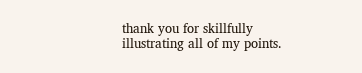thank you for skillfully illustrating all of my points.